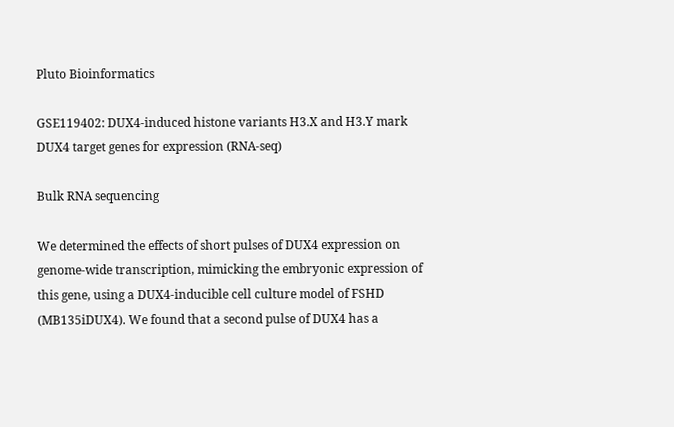Pluto Bioinformatics

GSE119402: DUX4-induced histone variants H3.X and H3.Y mark DUX4 target genes for expression (RNA-seq)

Bulk RNA sequencing

We determined the effects of short pulses of DUX4 expression on genome-wide transcription, mimicking the embryonic expression of this gene, using a DUX4-inducible cell culture model of FSHD (MB135iDUX4). We found that a second pulse of DUX4 has a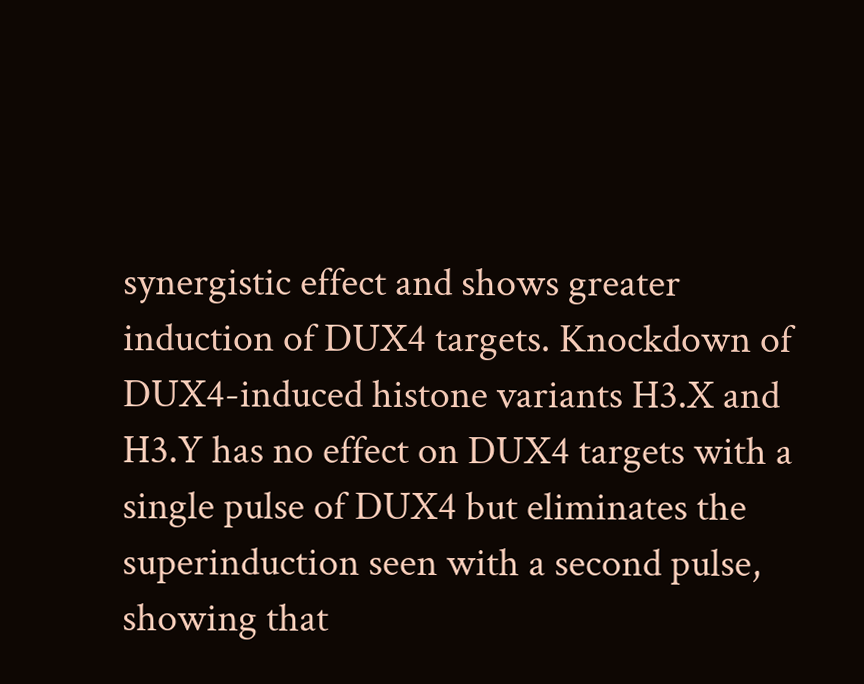synergistic effect and shows greater induction of DUX4 targets. Knockdown of DUX4-induced histone variants H3.X and H3.Y has no effect on DUX4 targets with a single pulse of DUX4 but eliminates the superinduction seen with a second pulse, showing that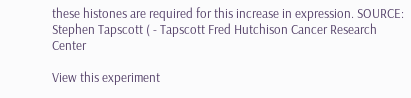these histones are required for this increase in expression. SOURCE: Stephen Tapscott ( - Tapscott Fred Hutchison Cancer Research Center

View this experiment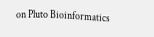on Pluto Bioinformatics